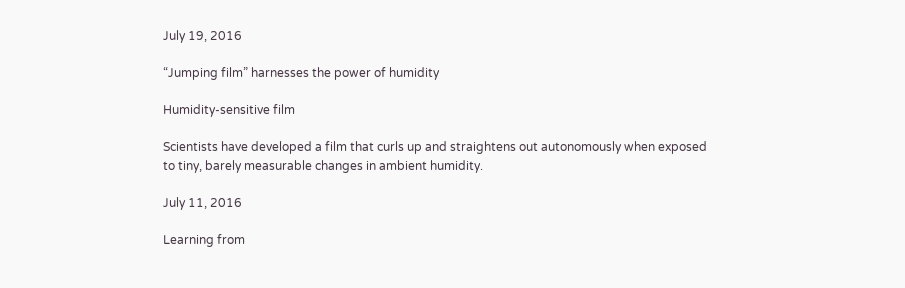July 19, 2016

“Jumping film” harnesses the power of humidity

Humidity-sensitive film

Scientists have developed a film that curls up and straightens out autonomously when exposed to tiny, barely measurable changes in ambient humidity.

July 11, 2016

Learning from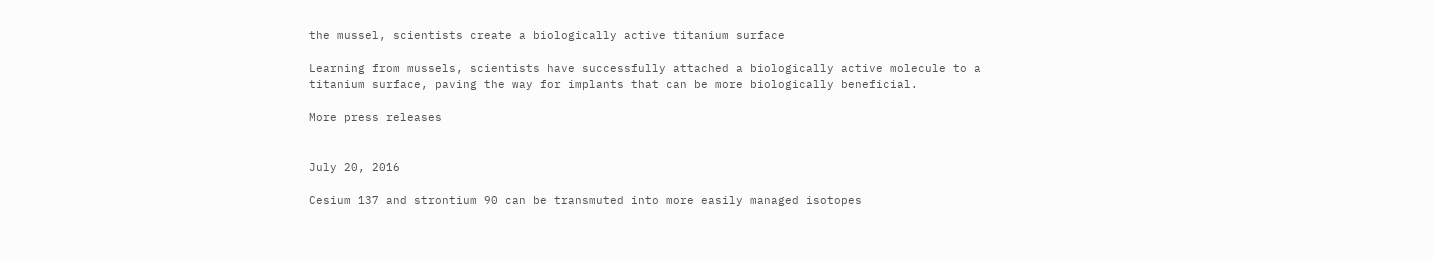the mussel, scientists create a biologically active titanium surface

Learning from mussels, scientists have successfully attached a biologically active molecule to a titanium surface, paving the way for implants that can be more biologically beneficial.

More press releases


July 20, 2016

Cesium 137 and strontium 90 can be transmuted into more easily managed isotopes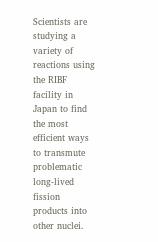Scientists are studying a variety of reactions using the RIBF facility in Japan to find the most efficient ways to transmute problematic long-lived fission products into other nuclei.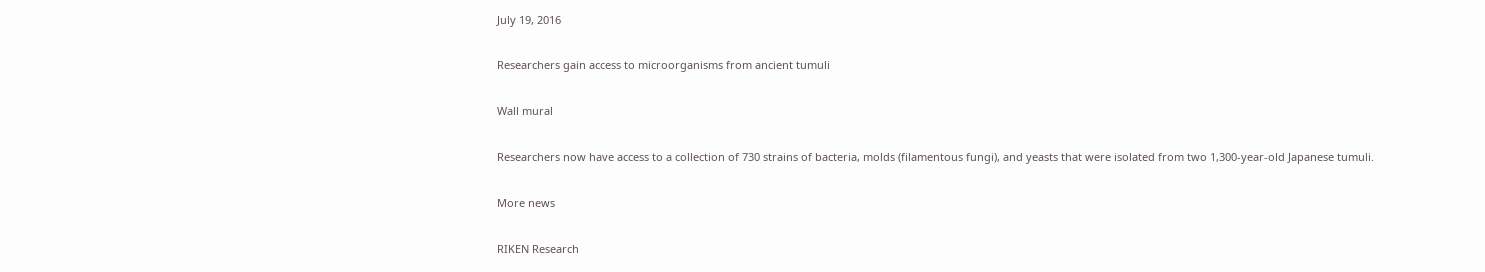July 19, 2016

Researchers gain access to microorganisms from ancient tumuli

Wall mural

Researchers now have access to a collection of 730 strains of bacteria, molds (filamentous fungi), and yeasts that were isolated from two 1,300-year-old Japanese tumuli.

More news

RIKEN Research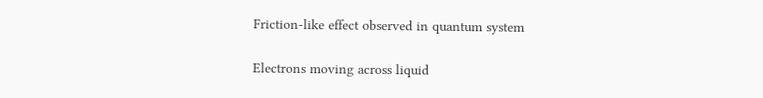Friction-like effect observed in quantum system

Electrons moving across liquid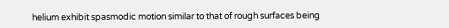helium exhibit spasmodic motion similar to that of rough surfaces being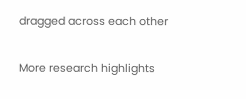dragged across each other

More research highlights